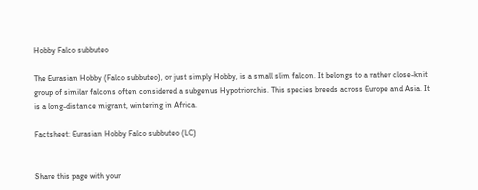Hobby Falco subbuteo

The Eurasian Hobby (Falco subbuteo), or just simply Hobby, is a small slim falcon. It belongs to a rather close-knit group of similar falcons often considered a subgenus Hypotriorchis. This species breeds across Europe and Asia. It is a long-distance migrant, wintering in Africa.

Factsheet: Eurasian Hobby Falco subbuteo (LC)


Share this page with your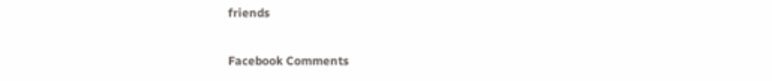friends

Facebook Comments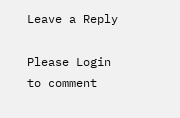Leave a Reply

Please Login to comment